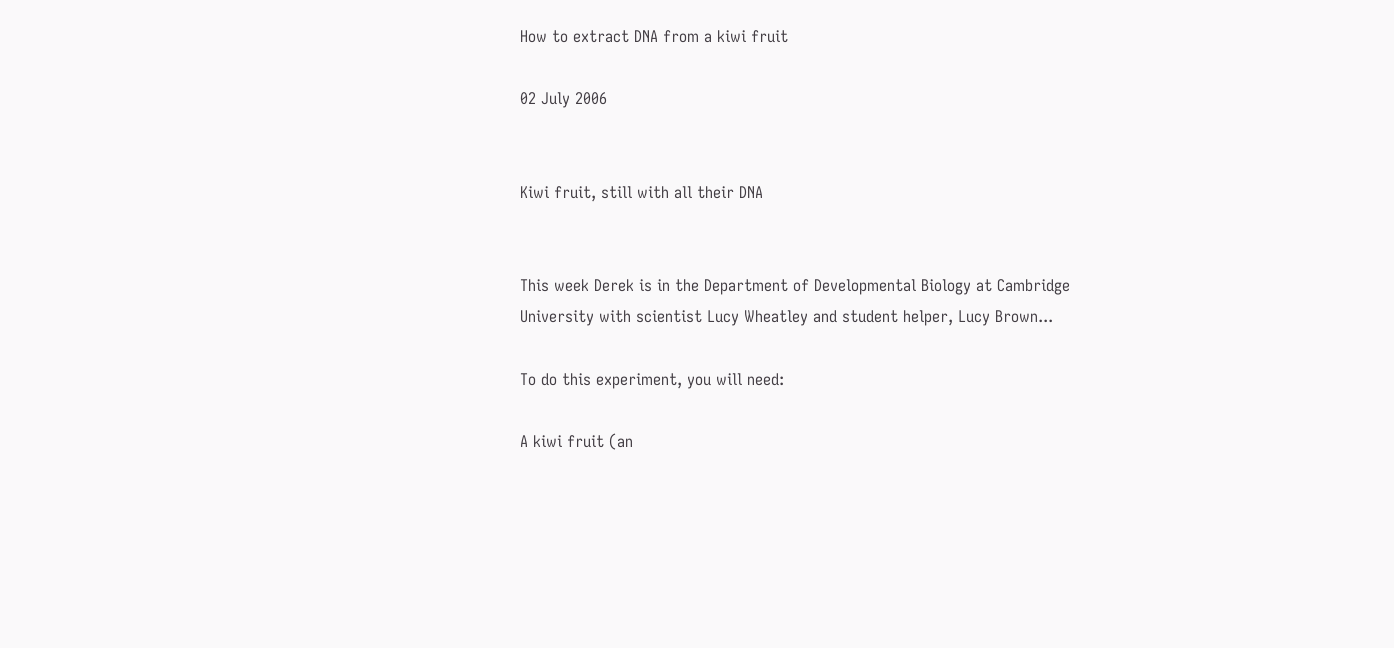How to extract DNA from a kiwi fruit

02 July 2006


Kiwi fruit, still with all their DNA


This week Derek is in the Department of Developmental Biology at Cambridge University with scientist Lucy Wheatley and student helper, Lucy Brown...

To do this experiment, you will need:

A kiwi fruit (an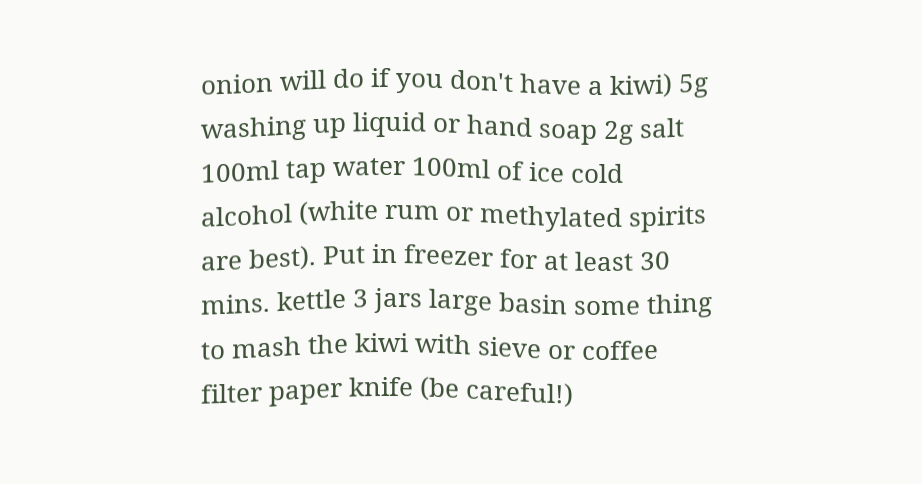onion will do if you don't have a kiwi) 5g washing up liquid or hand soap 2g salt 100ml tap water 100ml of ice cold alcohol (white rum or methylated spirits are best). Put in freezer for at least 30 mins. kettle 3 jars large basin some thing to mash the kiwi with sieve or coffee filter paper knife (be careful!)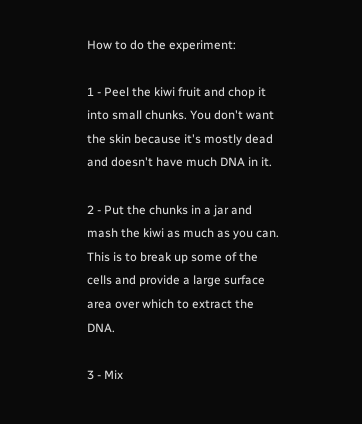How to do the experiment:

1 - Peel the kiwi fruit and chop it into small chunks. You don't want the skin because it's mostly dead and doesn't have much DNA in it.

2 - Put the chunks in a jar and mash the kiwi as much as you can. This is to break up some of the cells and provide a large surface area over which to extract the DNA.

3 - Mix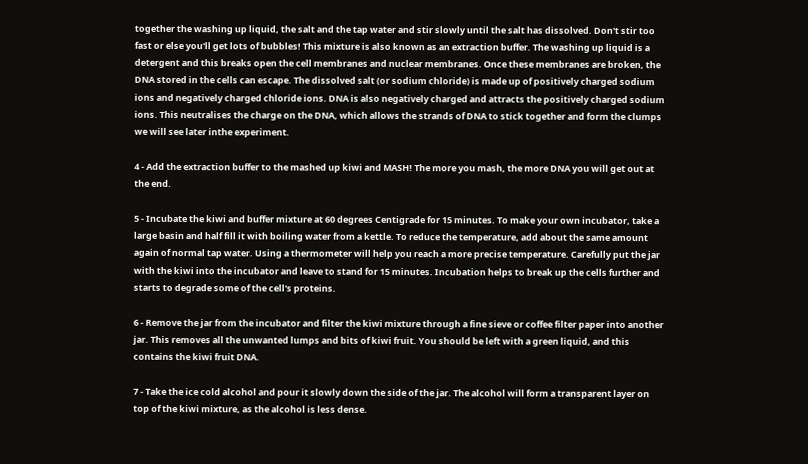together the washing up liquid, the salt and the tap water and stir slowly until the salt has dissolved. Don't stir too fast or else you'll get lots of bubbles! This mixture is also known as an extraction buffer. The washing up liquid is a detergent and this breaks open the cell membranes and nuclear membranes. Once these membranes are broken, the DNA stored in the cells can escape. The dissolved salt (or sodium chloride) is made up of positively charged sodium ions and negatively charged chloride ions. DNA is also negatively charged and attracts the positively charged sodium ions. This neutralises the charge on the DNA, which allows the strands of DNA to stick together and form the clumps we will see later inthe experiment.

4 - Add the extraction buffer to the mashed up kiwi and MASH! The more you mash, the more DNA you will get out at the end.

5 - Incubate the kiwi and buffer mixture at 60 degrees Centigrade for 15 minutes. To make your own incubator, take a large basin and half fill it with boiling water from a kettle. To reduce the temperature, add about the same amount again of normal tap water. Using a thermometer will help you reach a more precise temperature. Carefully put the jar with the kiwi into the incubator and leave to stand for 15 minutes. Incubation helps to break up the cells further and starts to degrade some of the cell's proteins.

6 - Remove the jar from the incubator and filter the kiwi mixture through a fine sieve or coffee filter paper into another jar. This removes all the unwanted lumps and bits of kiwi fruit. You should be left with a green liquid, and this contains the kiwi fruit DNA.

7 - Take the ice cold alcohol and pour it slowly down the side of the jar. The alcohol will form a transparent layer on top of the kiwi mixture, as the alcohol is less dense.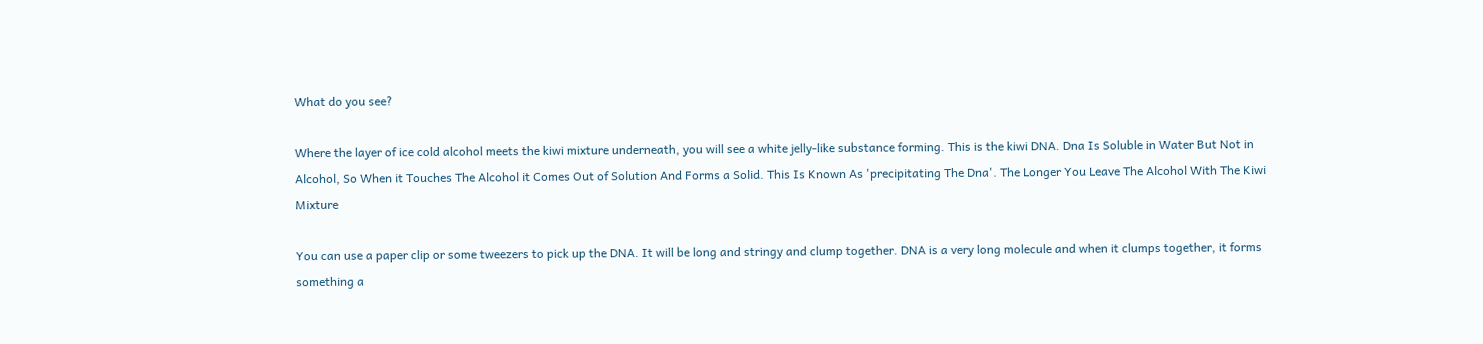What do you see?

Where the layer of ice cold alcohol meets the kiwi mixture underneath, you will see a white jelly-like substance forming. This is the kiwi DNA. Dna Is Soluble in Water But Not in Alcohol, So When it Touches The Alcohol it Comes Out of Solution And Forms a Solid. This Is Known As 'precipitating The Dna'. The Longer You Leave The Alcohol With The Kiwi Mixture

You can use a paper clip or some tweezers to pick up the DNA. It will be long and stringy and clump together. DNA is a very long molecule and when it clumps together, it forms something a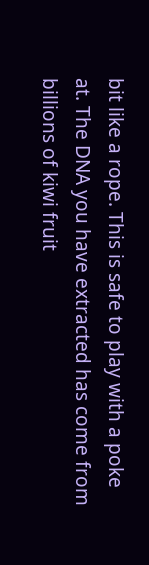bit like a rope. This is safe to play with a poke at. The DNA you have extracted has come from billions of kiwi fruit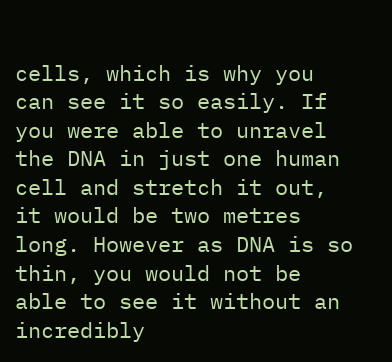cells, which is why you can see it so easily. If you were able to unravel the DNA in just one human cell and stretch it out, it would be two metres long. However as DNA is so thin, you would not be able to see it without an incredibly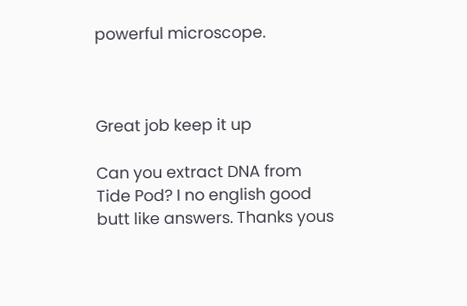powerful microscope.



Great job keep it up

Can you extract DNA from Tide Pod? I no english good butt like answers. Thanks yous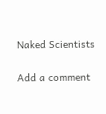Naked Scientists


Add a comment